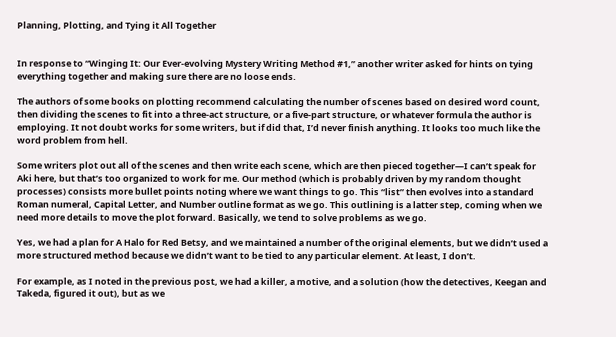Planning, Plotting, and Tying it All Together


In response to “Winging It: Our Ever-evolving Mystery Writing Method #1,” another writer asked for hints on tying everything together and making sure there are no loose ends.

The authors of some books on plotting recommend calculating the number of scenes based on desired word count, then dividing the scenes to fit into a three-act structure, or a five-part structure, or whatever formula the author is employing. It not doubt works for some writers, but if did that, I’d never finish anything. It looks too much like the word problem from hell.

Some writers plot out all of the scenes and then write each scene, which are then pieced together—I can’t speak for Aki here, but that’s too organized to work for me. Our method (which is probably driven by my random thought processes) consists more bullet points noting where we want things to go. This “list” then evolves into a standard Roman numeral, Capital Letter, and Number outline format as we go. This outlining is a latter step, coming when we need more details to move the plot forward. Basically, we tend to solve problems as we go.

Yes, we had a plan for A Halo for Red Betsy, and we maintained a number of the original elements, but we didn’t used a more structured method because we didn’t want to be tied to any particular element. At least, I don’t.

For example, as I noted in the previous post, we had a killer, a motive, and a solution (how the detectives, Keegan and Takeda, figured it out), but as we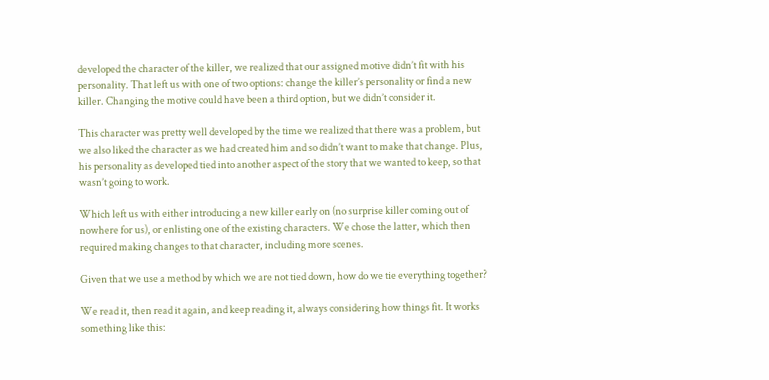developed the character of the killer, we realized that our assigned motive didn’t fit with his personality. That left us with one of two options: change the killer’s personality or find a new killer. Changing the motive could have been a third option, but we didn’t consider it.

This character was pretty well developed by the time we realized that there was a problem, but we also liked the character as we had created him and so didn’t want to make that change. Plus, his personality as developed tied into another aspect of the story that we wanted to keep, so that wasn’t going to work.

Which left us with either introducing a new killer early on (no surprise killer coming out of nowhere for us), or enlisting one of the existing characters. We chose the latter, which then required making changes to that character, including more scenes.

Given that we use a method by which we are not tied down, how do we tie everything together?

We read it, then read it again, and keep reading it, always considering how things fit. It works something like this: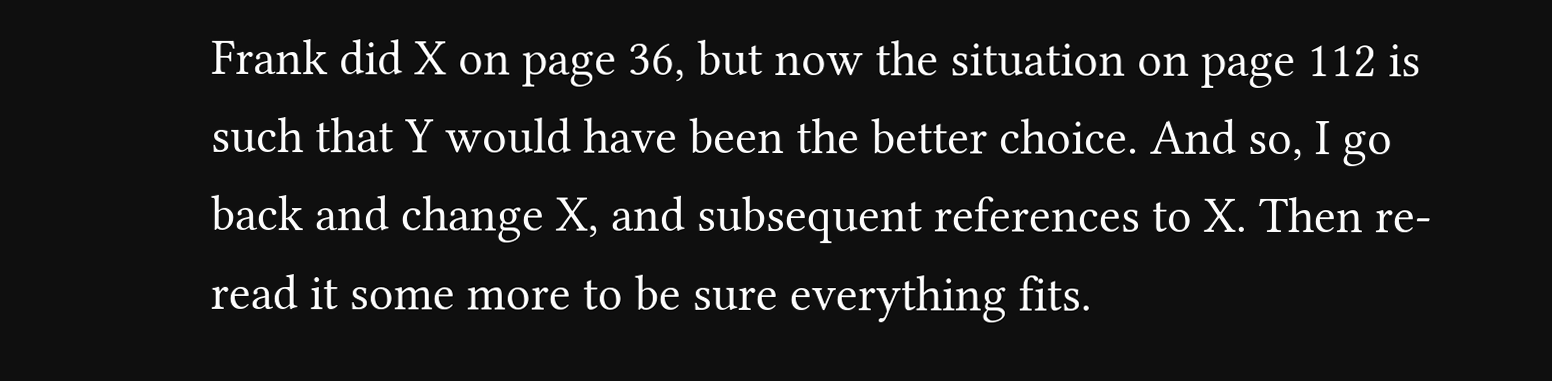Frank did X on page 36, but now the situation on page 112 is such that Y would have been the better choice. And so, I go back and change X, and subsequent references to X. Then re-read it some more to be sure everything fits.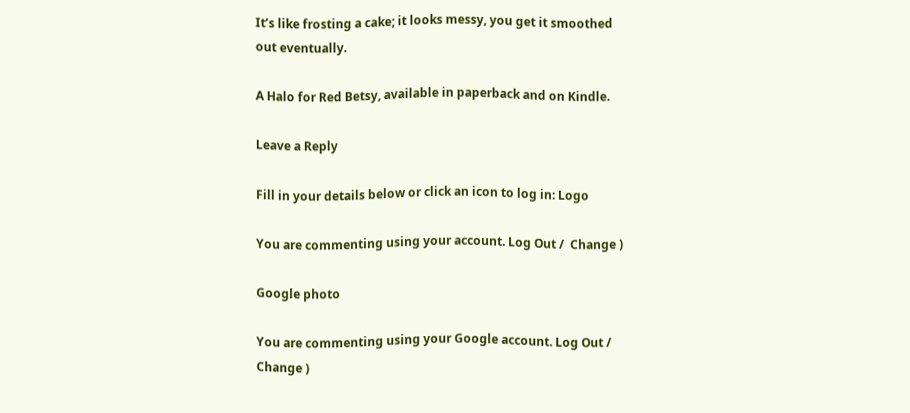It’s like frosting a cake; it looks messy, you get it smoothed out eventually.

A Halo for Red Betsy, available in paperback and on Kindle.

Leave a Reply

Fill in your details below or click an icon to log in: Logo

You are commenting using your account. Log Out /  Change )

Google photo

You are commenting using your Google account. Log Out /  Change )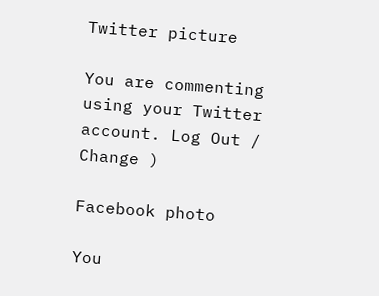Twitter picture

You are commenting using your Twitter account. Log Out /  Change )

Facebook photo

You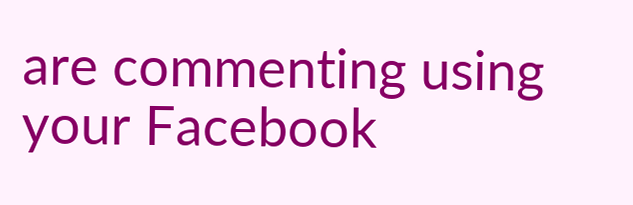are commenting using your Facebook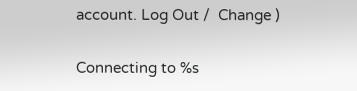account. Log Out /  Change )

Connecting to %s